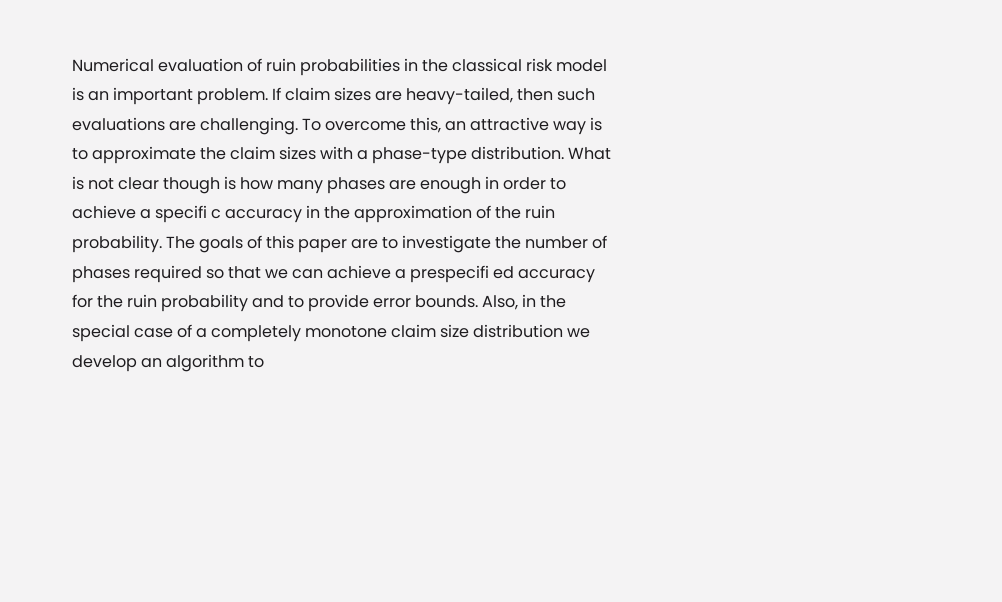Numerical evaluation of ruin probabilities in the classical risk model is an important problem. If claim sizes are heavy-tailed, then such evaluations are challenging. To overcome this, an attractive way is to approximate the claim sizes with a phase-type distribution. What is not clear though is how many phases are enough in order to achieve a specifi c accuracy in the approximation of the ruin probability. The goals of this paper are to investigate the number of phases required so that we can achieve a prespecifi ed accuracy for the ruin probability and to provide error bounds. Also, in the special case of a completely monotone claim size distribution we develop an algorithm to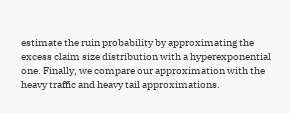estimate the ruin probability by approximating the excess claim size distribution with a hyperexponential one. Finally, we compare our approximation with the heavy traffic and heavy tail approximations.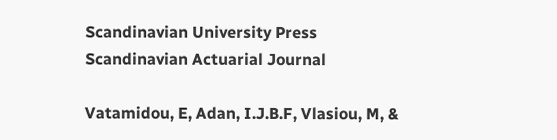Scandinavian University Press
Scandinavian Actuarial Journal

Vatamidou, E, Adan, I.J.B.F, Vlasiou, M, &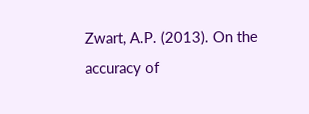Zwart, A.P. (2013). On the accuracy of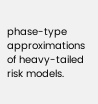phase-type approximations of heavy-tailed risk models.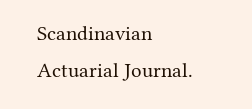Scandinavian Actuarial Journal.